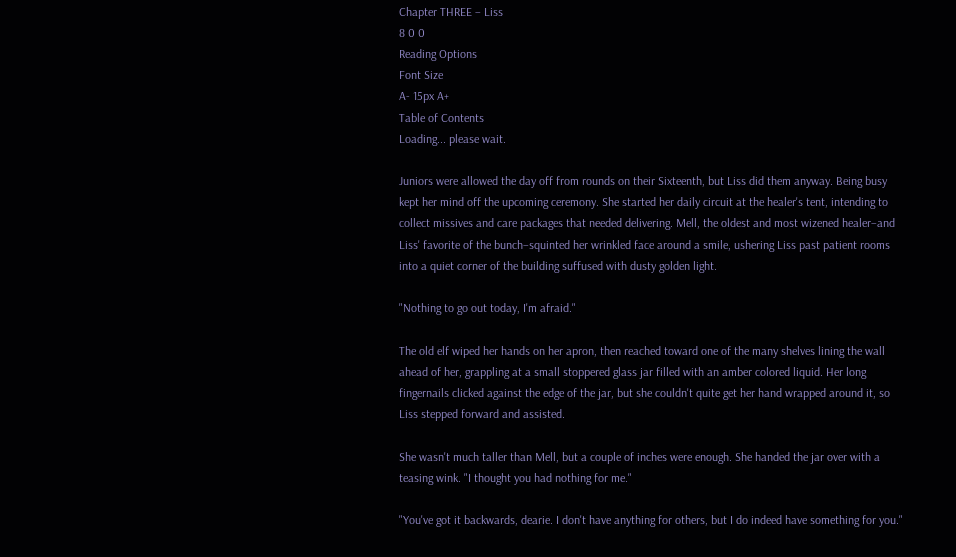Chapter THREE – Liss
8 0 0
Reading Options
Font Size
A- 15px A+
Table of Contents
Loading... please wait.

Juniors were allowed the day off from rounds on their Sixteenth, but Liss did them anyway. Being busy kept her mind off the upcoming ceremony. She started her daily circuit at the healer's tent, intending to collect missives and care packages that needed delivering. Mell, the oldest and most wizened healer–and Liss' favorite of the bunch–squinted her wrinkled face around a smile, ushering Liss past patient rooms into a quiet corner of the building suffused with dusty golden light.

"Nothing to go out today, I'm afraid."

The old elf wiped her hands on her apron, then reached toward one of the many shelves lining the wall ahead of her, grappling at a small stoppered glass jar filled with an amber colored liquid. Her long fingernails clicked against the edge of the jar, but she couldn't quite get her hand wrapped around it, so Liss stepped forward and assisted.

She wasn't much taller than Mell, but a couple of inches were enough. She handed the jar over with a teasing wink. "I thought you had nothing for me."

"You've got it backwards, dearie. I don't have anything for others, but I do indeed have something for you."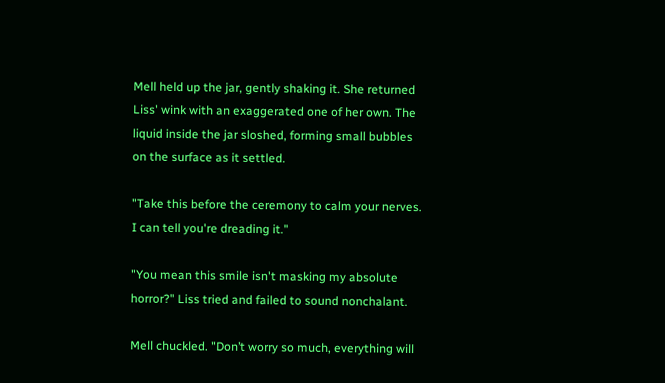Mell held up the jar, gently shaking it. She returned Liss' wink with an exaggerated one of her own. The liquid inside the jar sloshed, forming small bubbles on the surface as it settled.

"Take this before the ceremony to calm your nerves. I can tell you're dreading it."

"You mean this smile isn't masking my absolute horror?" Liss tried and failed to sound nonchalant.

Mell chuckled. "Don’t worry so much, everything will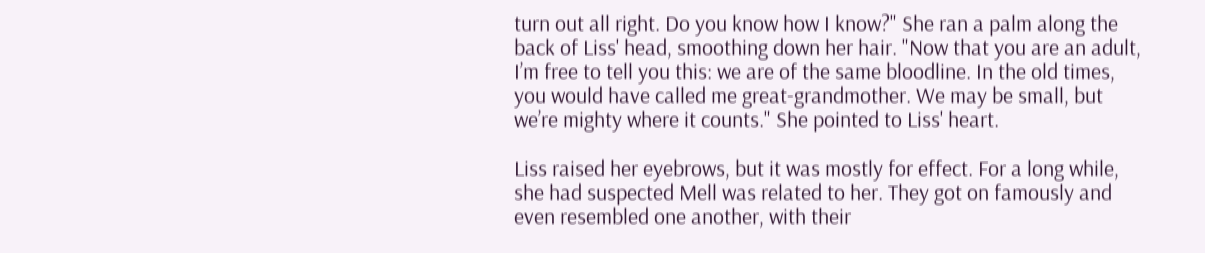turn out all right. Do you know how I know?" She ran a palm along the back of Liss' head, smoothing down her hair. "Now that you are an adult, I’m free to tell you this: we are of the same bloodline. In the old times, you would have called me great-grandmother. We may be small, but we’re mighty where it counts." She pointed to Liss' heart.

Liss raised her eyebrows, but it was mostly for effect. For a long while, she had suspected Mell was related to her. They got on famously and even resembled one another, with their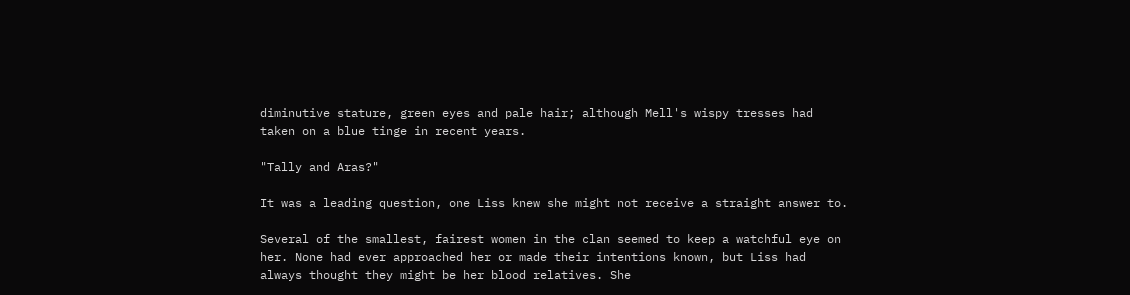diminutive stature, green eyes and pale hair; although Mell's wispy tresses had taken on a blue tinge in recent years.

"Tally and Aras?"

It was a leading question, one Liss knew she might not receive a straight answer to.

Several of the smallest, fairest women in the clan seemed to keep a watchful eye on her. None had ever approached her or made their intentions known, but Liss had always thought they might be her blood relatives. She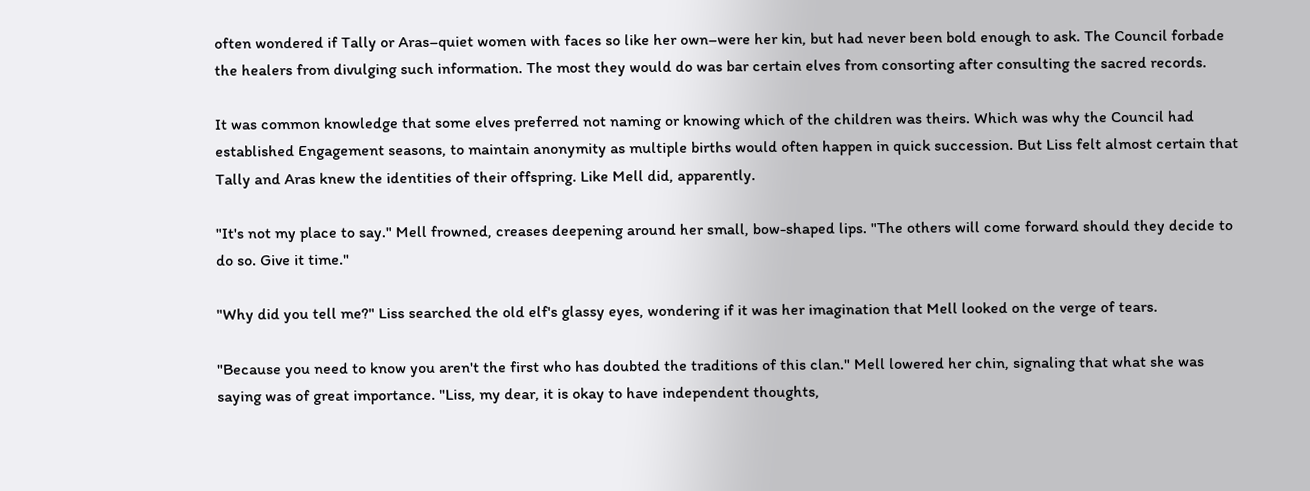often wondered if Tally or Aras–quiet women with faces so like her own–were her kin, but had never been bold enough to ask. The Council forbade the healers from divulging such information. The most they would do was bar certain elves from consorting after consulting the sacred records.

It was common knowledge that some elves preferred not naming or knowing which of the children was theirs. Which was why the Council had established Engagement seasons, to maintain anonymity as multiple births would often happen in quick succession. But Liss felt almost certain that Tally and Aras knew the identities of their offspring. Like Mell did, apparently.

"It's not my place to say." Mell frowned, creases deepening around her small, bow-shaped lips. "The others will come forward should they decide to do so. Give it time."

"Why did you tell me?" Liss searched the old elf's glassy eyes, wondering if it was her imagination that Mell looked on the verge of tears.

"Because you need to know you aren't the first who has doubted the traditions of this clan." Mell lowered her chin, signaling that what she was saying was of great importance. "Liss, my dear, it is okay to have independent thoughts,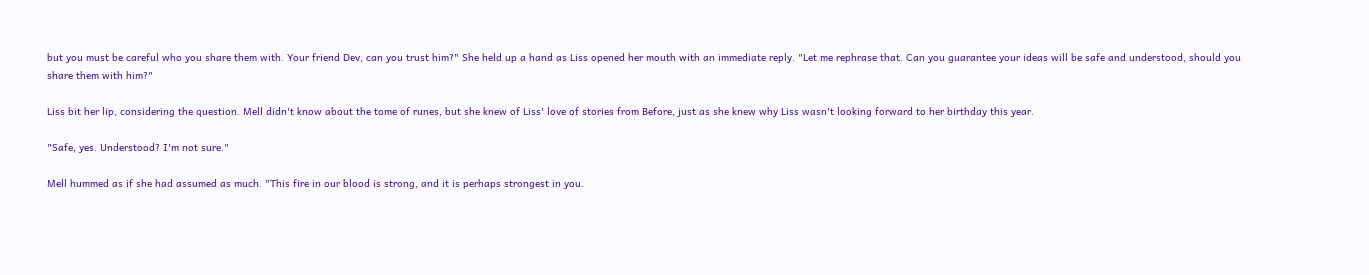but you must be careful who you share them with. Your friend Dev, can you trust him?" She held up a hand as Liss opened her mouth with an immediate reply. "Let me rephrase that. Can you guarantee your ideas will be safe and understood, should you share them with him?"

Liss bit her lip, considering the question. Mell didn't know about the tome of runes, but she knew of Liss' love of stories from Before, just as she knew why Liss wasn't looking forward to her birthday this year.

"Safe, yes. Understood? I'm not sure."

Mell hummed as if she had assumed as much. "This fire in our blood is strong, and it is perhaps strongest in you.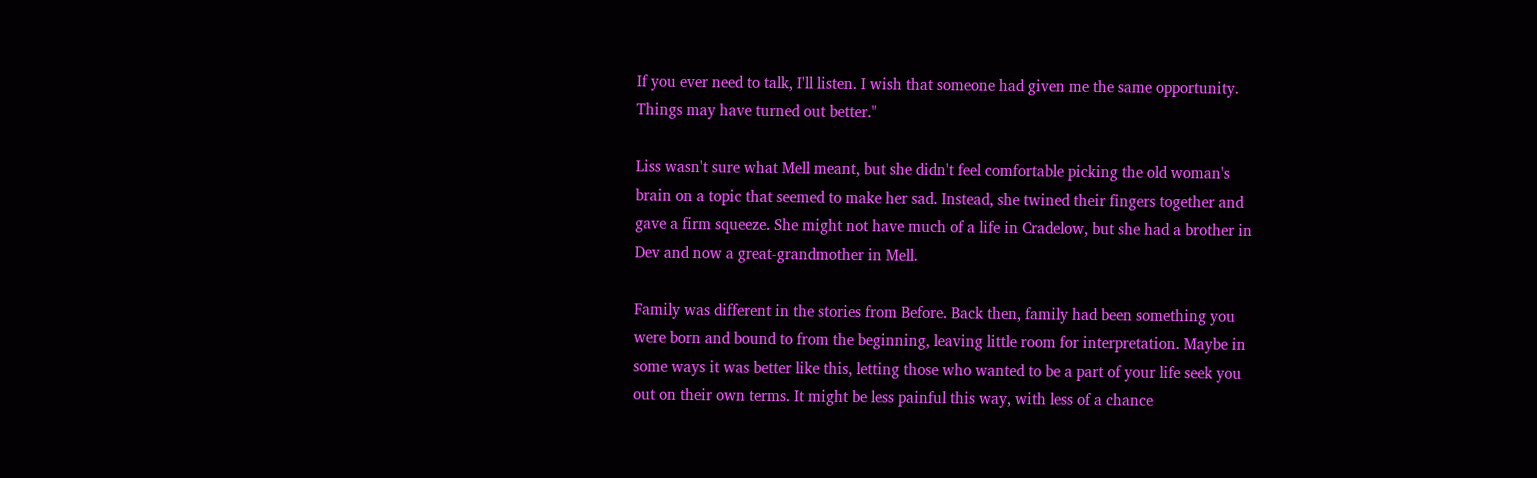If you ever need to talk, I'll listen. I wish that someone had given me the same opportunity. Things may have turned out better."

Liss wasn't sure what Mell meant, but she didn't feel comfortable picking the old woman's brain on a topic that seemed to make her sad. Instead, she twined their fingers together and gave a firm squeeze. She might not have much of a life in Cradelow, but she had a brother in Dev and now a great-grandmother in Mell.

Family was different in the stories from Before. Back then, family had been something you were born and bound to from the beginning, leaving little room for interpretation. Maybe in some ways it was better like this, letting those who wanted to be a part of your life seek you out on their own terms. It might be less painful this way, with less of a chance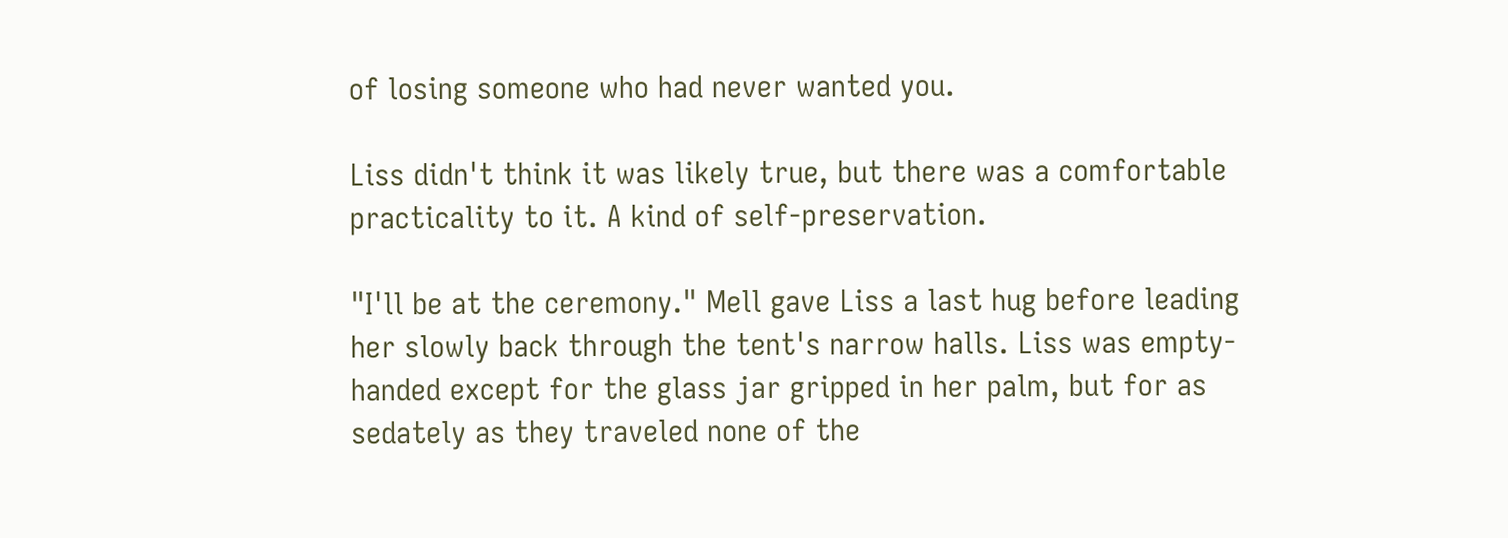of losing someone who had never wanted you.

Liss didn't think it was likely true, but there was a comfortable practicality to it. A kind of self-preservation.

"I'll be at the ceremony." Mell gave Liss a last hug before leading her slowly back through the tent's narrow halls. Liss was empty-handed except for the glass jar gripped in her palm, but for as sedately as they traveled none of the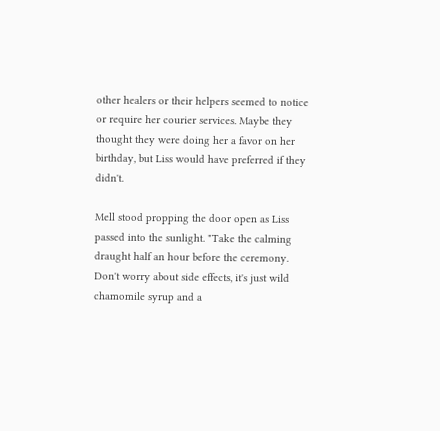other healers or their helpers seemed to notice or require her courier services. Maybe they thought they were doing her a favor on her birthday, but Liss would have preferred if they didn't.

Mell stood propping the door open as Liss passed into the sunlight. "Take the calming draught half an hour before the ceremony. Don't worry about side effects, it's just wild chamomile syrup and a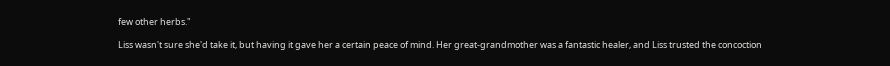few other herbs."

Liss wasn't sure she'd take it, but having it gave her a certain peace of mind. Her great-grandmother was a fantastic healer, and Liss trusted the concoction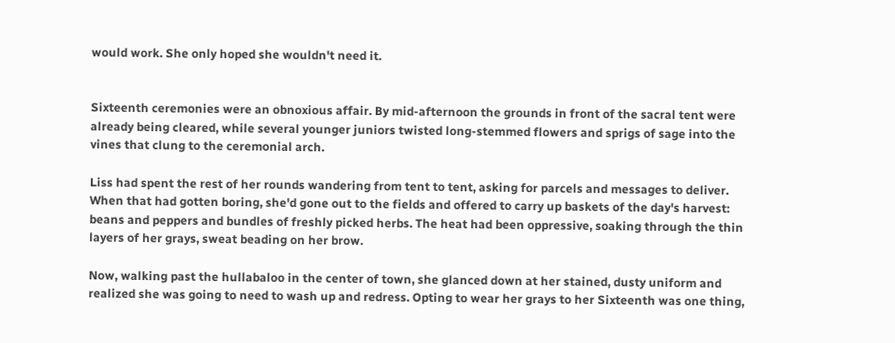would work. She only hoped she wouldn't need it.


Sixteenth ceremonies were an obnoxious affair. By mid-afternoon the grounds in front of the sacral tent were already being cleared, while several younger juniors twisted long-stemmed flowers and sprigs of sage into the vines that clung to the ceremonial arch.

Liss had spent the rest of her rounds wandering from tent to tent, asking for parcels and messages to deliver. When that had gotten boring, she'd gone out to the fields and offered to carry up baskets of the day's harvest: beans and peppers and bundles of freshly picked herbs. The heat had been oppressive, soaking through the thin layers of her grays, sweat beading on her brow.

Now, walking past the hullabaloo in the center of town, she glanced down at her stained, dusty uniform and realized she was going to need to wash up and redress. Opting to wear her grays to her Sixteenth was one thing,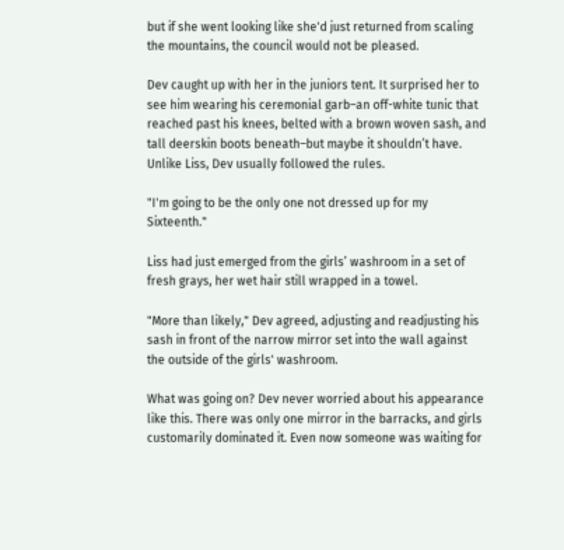but if she went looking like she'd just returned from scaling the mountains, the council would not be pleased.

Dev caught up with her in the juniors tent. It surprised her to see him wearing his ceremonial garb–an off-white tunic that reached past his knees, belted with a brown woven sash, and tall deerskin boots beneath–but maybe it shouldn’t have. Unlike Liss, Dev usually followed the rules.

"I'm going to be the only one not dressed up for my Sixteenth."

Liss had just emerged from the girls’ washroom in a set of fresh grays, her wet hair still wrapped in a towel.

"More than likely," Dev agreed, adjusting and readjusting his sash in front of the narrow mirror set into the wall against the outside of the girls' washroom.

What was going on? Dev never worried about his appearance like this. There was only one mirror in the barracks, and girls customarily dominated it. Even now someone was waiting for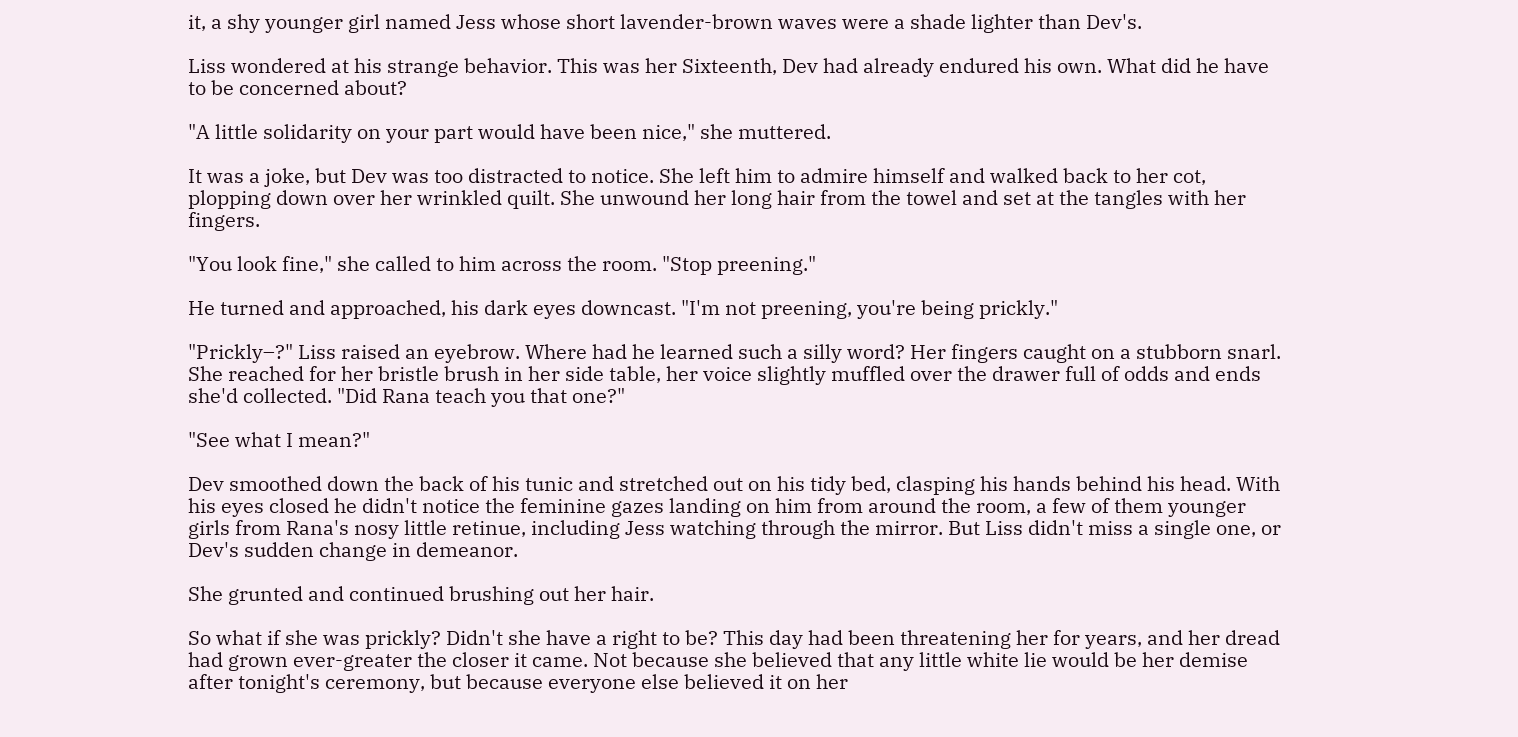it, a shy younger girl named Jess whose short lavender-brown waves were a shade lighter than Dev's.

Liss wondered at his strange behavior. This was her Sixteenth, Dev had already endured his own. What did he have to be concerned about?

"A little solidarity on your part would have been nice," she muttered.

It was a joke, but Dev was too distracted to notice. She left him to admire himself and walked back to her cot, plopping down over her wrinkled quilt. She unwound her long hair from the towel and set at the tangles with her fingers.

"You look fine," she called to him across the room. "Stop preening."

He turned and approached, his dark eyes downcast. "I'm not preening, you're being prickly."

"Prickly–?" Liss raised an eyebrow. Where had he learned such a silly word? Her fingers caught on a stubborn snarl. She reached for her bristle brush in her side table, her voice slightly muffled over the drawer full of odds and ends she'd collected. "Did Rana teach you that one?"

"See what I mean?"

Dev smoothed down the back of his tunic and stretched out on his tidy bed, clasping his hands behind his head. With his eyes closed he didn't notice the feminine gazes landing on him from around the room, a few of them younger girls from Rana's nosy little retinue, including Jess watching through the mirror. But Liss didn't miss a single one, or Dev's sudden change in demeanor.

She grunted and continued brushing out her hair.

So what if she was prickly? Didn't she have a right to be? This day had been threatening her for years, and her dread had grown ever-greater the closer it came. Not because she believed that any little white lie would be her demise after tonight's ceremony, but because everyone else believed it on her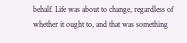behalf. Life was about to change, regardless of whether it ought to, and that was something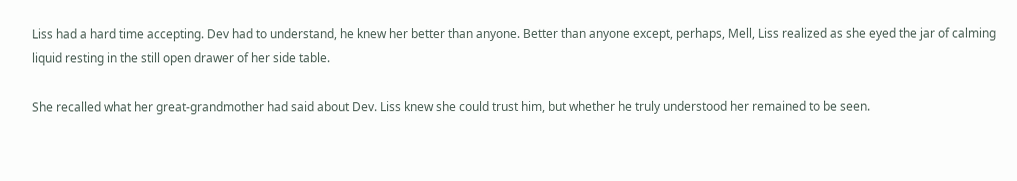Liss had a hard time accepting. Dev had to understand, he knew her better than anyone. Better than anyone except, perhaps, Mell, Liss realized as she eyed the jar of calming liquid resting in the still open drawer of her side table.

She recalled what her great-grandmother had said about Dev. Liss knew she could trust him, but whether he truly understood her remained to be seen.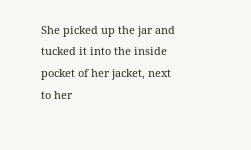She picked up the jar and tucked it into the inside pocket of her jacket, next to her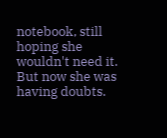notebook, still hoping she wouldn't need it. But now she was having doubts.